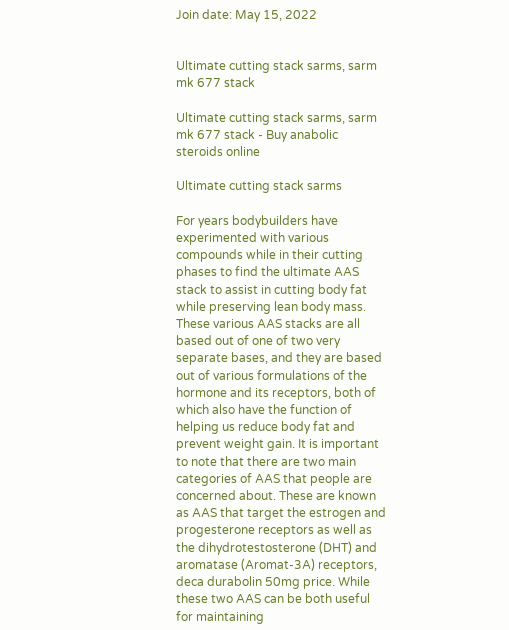Join date: May 15, 2022


Ultimate cutting stack sarms, sarm mk 677 stack

Ultimate cutting stack sarms, sarm mk 677 stack - Buy anabolic steroids online

Ultimate cutting stack sarms

For years bodybuilders have experimented with various compounds while in their cutting phases to find the ultimate AAS stack to assist in cutting body fat while preserving lean body mass. These various AAS stacks are all based out of one of two very separate bases, and they are based out of various formulations of the hormone and its receptors, both of which also have the function of helping us reduce body fat and prevent weight gain. It is important to note that there are two main categories of AAS that people are concerned about. These are known as AAS that target the estrogen and progesterone receptors as well as the dihydrotestosterone (DHT) and aromatase (Aromat-3A) receptors, deca durabolin 50mg price. While these two AAS can be both useful for maintaining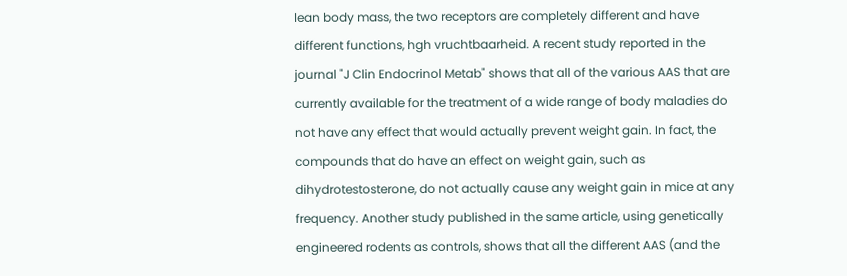lean body mass, the two receptors are completely different and have different functions, hgh vruchtbaarheid. A recent study reported in the journal "J Clin Endocrinol Metab" shows that all of the various AAS that are currently available for the treatment of a wide range of body maladies do not have any effect that would actually prevent weight gain. In fact, the compounds that do have an effect on weight gain, such as dihydrotestosterone, do not actually cause any weight gain in mice at any frequency. Another study published in the same article, using genetically engineered rodents as controls, shows that all the different AAS (and the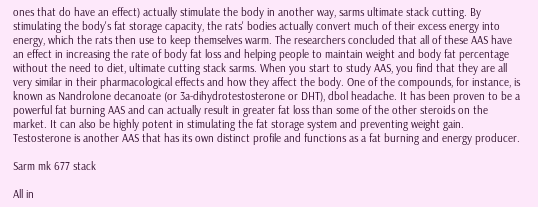ones that do have an effect) actually stimulate the body in another way, sarms ultimate stack cutting. By stimulating the body's fat storage capacity, the rats' bodies actually convert much of their excess energy into energy, which the rats then use to keep themselves warm. The researchers concluded that all of these AAS have an effect in increasing the rate of body fat loss and helping people to maintain weight and body fat percentage without the need to diet, ultimate cutting stack sarms. When you start to study AAS, you find that they are all very similar in their pharmacological effects and how they affect the body. One of the compounds, for instance, is known as Nandrolone decanoate (or 3a-dihydrotestosterone or DHT), dbol headache. It has been proven to be a powerful fat burning AAS and can actually result in greater fat loss than some of the other steroids on the market. It can also be highly potent in stimulating the fat storage system and preventing weight gain. Testosterone is another AAS that has its own distinct profile and functions as a fat burning and energy producer.

Sarm mk 677 stack

All in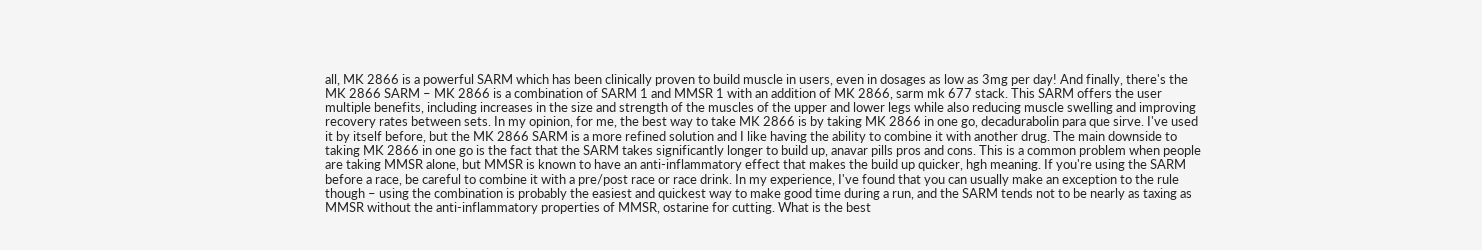all, MK 2866 is a powerful SARM which has been clinically proven to build muscle in users, even in dosages as low as 3mg per day! And finally, there's the MK 2866 SARM – MK 2866 is a combination of SARM 1 and MMSR 1 with an addition of MK 2866, sarm mk 677 stack. This SARM offers the user multiple benefits, including increases in the size and strength of the muscles of the upper and lower legs while also reducing muscle swelling and improving recovery rates between sets. In my opinion, for me, the best way to take MK 2866 is by taking MK 2866 in one go, decadurabolin para que sirve. I've used it by itself before, but the MK 2866 SARM is a more refined solution and I like having the ability to combine it with another drug. The main downside to taking MK 2866 in one go is the fact that the SARM takes significantly longer to build up, anavar pills pros and cons. This is a common problem when people are taking MMSR alone, but MMSR is known to have an anti-inflammatory effect that makes the build up quicker, hgh meaning. If you're using the SARM before a race, be careful to combine it with a pre/post race or race drink. In my experience, I've found that you can usually make an exception to the rule though – using the combination is probably the easiest and quickest way to make good time during a run, and the SARM tends not to be nearly as taxing as MMSR without the anti-inflammatory properties of MMSR, ostarine for cutting. What is the best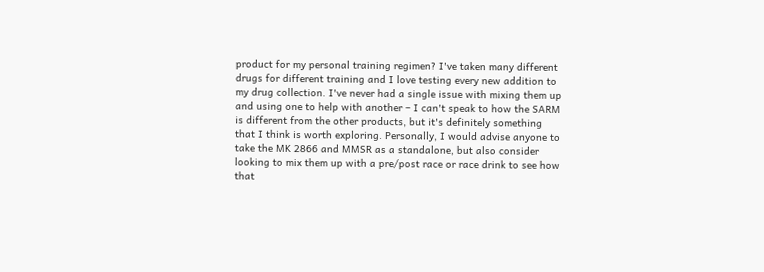product for my personal training regimen? I've taken many different drugs for different training and I love testing every new addition to my drug collection. I've never had a single issue with mixing them up and using one to help with another – I can't speak to how the SARM is different from the other products, but it's definitely something that I think is worth exploring. Personally, I would advise anyone to take the MK 2866 and MMSR as a standalone, but also consider looking to mix them up with a pre/post race or race drink to see how that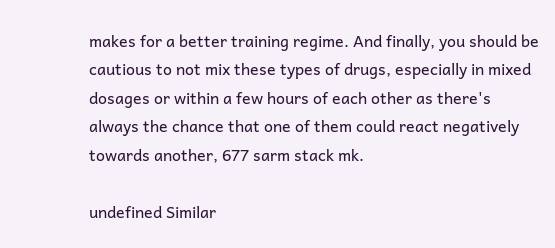makes for a better training regime. And finally, you should be cautious to not mix these types of drugs, especially in mixed dosages or within a few hours of each other as there's always the chance that one of them could react negatively towards another, 677 sarm stack mk.

undefined Similar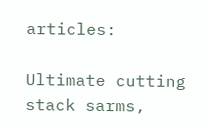articles:

Ultimate cutting stack sarms,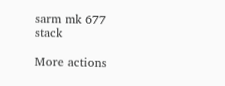sarm mk 677 stack

More actions